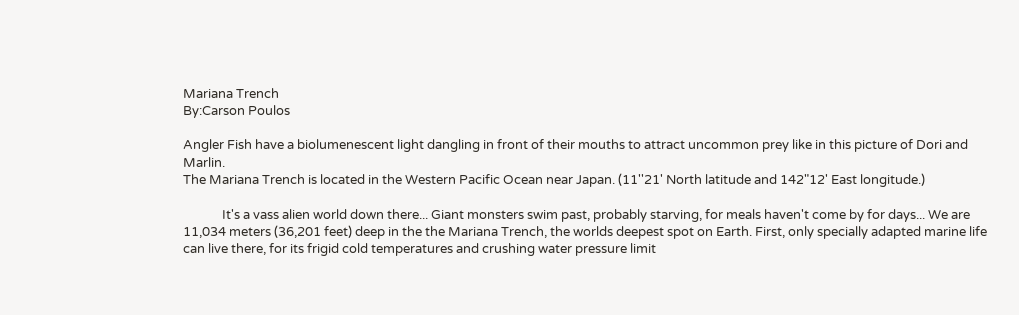Mariana Trench
By:Carson Poulos

Angler Fish have a biolumenescent light dangling in front of their mouths to attract uncommon prey like in this picture of Dori and Marlin.
The Mariana Trench is located in the Western Pacific Ocean near Japan. (11''21' North latitude and 142"12' East longitude.)

             It's a vass alien world down there... Giant monsters swim past, probably starving, for meals haven't come by for days... We are 11,034 meters (36,201 feet) deep in the the Mariana Trench, the worlds deepest spot on Earth. First, only specially adapted marine life can live there, for its frigid cold temperatures and crushing water pressure limit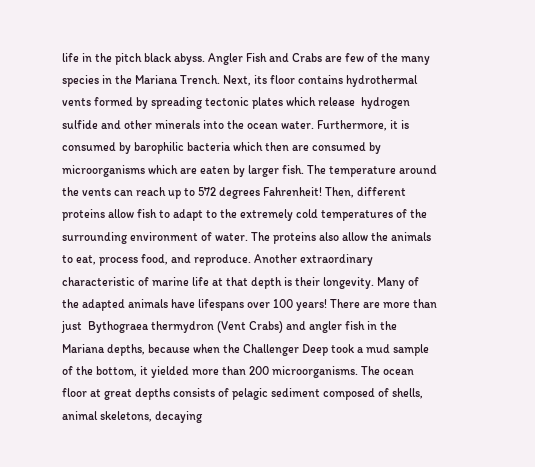life in the pitch black abyss. Angler Fish and Crabs are few of the many species in the Mariana Trench. Next, its floor contains hydrothermal  vents formed by spreading tectonic plates which release  hydrogen sulfide and other minerals into the ocean water. Furthermore, it is consumed by barophilic bacteria which then are consumed by microorganisms which are eaten by larger fish. The temperature around the vents can reach up to 572 degrees Fahrenheit! Then, different proteins allow fish to adapt to the extremely cold temperatures of the surrounding environment of water. The proteins also allow the animals to eat, process food, and reproduce. Another extraordinary characteristic of marine life at that depth is their longevity. Many of the adapted animals have lifespans over 100 years! There are more than just  Bythograea thermydron (Vent Crabs) and angler fish in the Mariana depths, because when the Challenger Deep took a mud sample of the bottom, it yielded more than 200 microorganisms. The ocean floor at great depths consists of pelagic sediment composed of shells, animal skeletons, decaying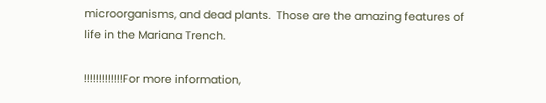microorganisms, and dead plants.  Those are the amazing features of life in the Mariana Trench.

!!!!!!!!!!!!!For more information,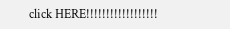click HERE!!!!!!!!!!!!!!!!!!